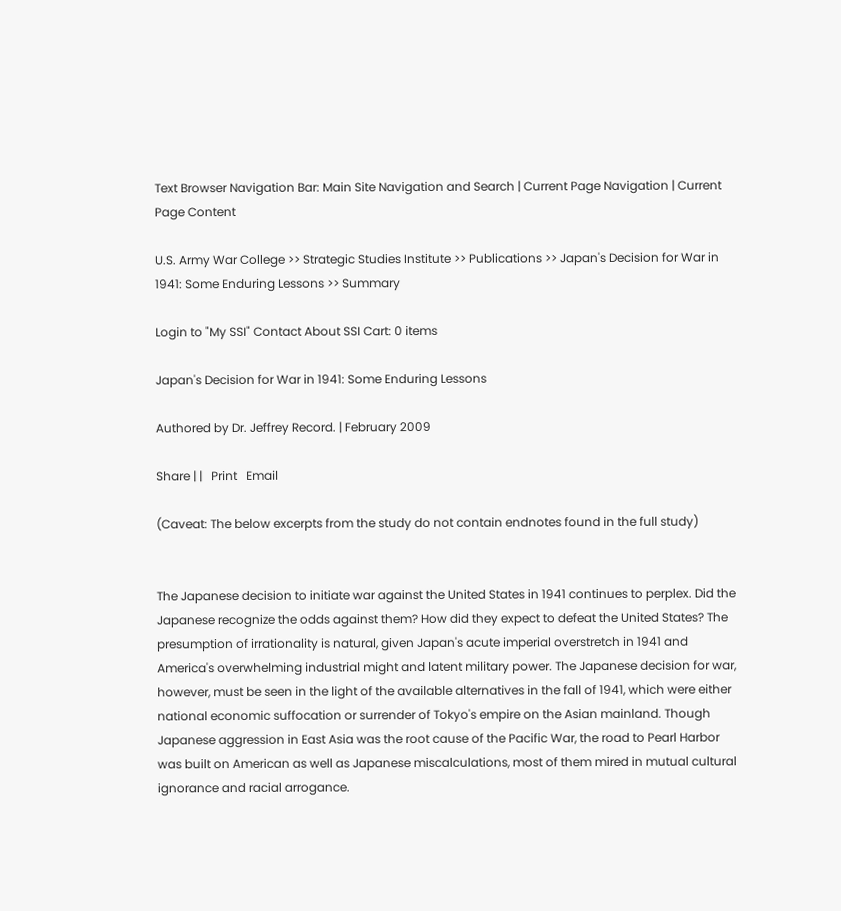Text Browser Navigation Bar: Main Site Navigation and Search | Current Page Navigation | Current Page Content

U.S. Army War College >> Strategic Studies Institute >> Publications >> Japan's Decision for War in 1941: Some Enduring Lessons >> Summary

Login to "My SSI" Contact About SSI Cart: 0 items

Japan's Decision for War in 1941: Some Enduring Lessons

Authored by Dr. Jeffrey Record. | February 2009

Share | |   Print   Email

(Caveat: The below excerpts from the study do not contain endnotes found in the full study)


The Japanese decision to initiate war against the United States in 1941 continues to perplex. Did the Japanese recognize the odds against them? How did they expect to defeat the United States? The presumption of irrationality is natural, given Japan's acute imperial overstretch in 1941 and America's overwhelming industrial might and latent military power. The Japanese decision for war, however, must be seen in the light of the available alternatives in the fall of 1941, which were either national economic suffocation or surrender of Tokyo's empire on the Asian mainland. Though Japanese aggression in East Asia was the root cause of the Pacific War, the road to Pearl Harbor was built on American as well as Japanese miscalculations, most of them mired in mutual cultural ignorance and racial arrogance.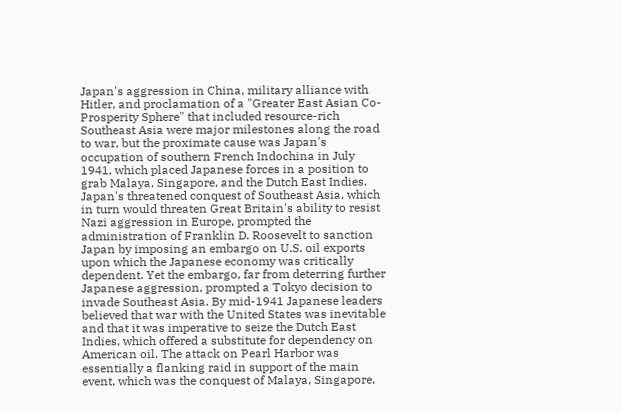Japan's aggression in China, military alliance with Hitler, and proclamation of a "Greater East Asian Co-Prosperity Sphere" that included resource-rich Southeast Asia were major milestones along the road to war, but the proximate cause was Japan's occupation of southern French Indochina in July 1941, which placed Japanese forces in a position to grab Malaya, Singapore, and the Dutch East Indies. Japan's threatened conquest of Southeast Asia, which in turn would threaten Great Britain's ability to resist Nazi aggression in Europe, prompted the administration of Franklin D. Roosevelt to sanction Japan by imposing an embargo on U.S. oil exports upon which the Japanese economy was critically dependent. Yet the embargo, far from deterring further Japanese aggression, prompted a Tokyo decision to invade Southeast Asia. By mid-1941 Japanese leaders believed that war with the United States was inevitable and that it was imperative to seize the Dutch East Indies, which offered a substitute for dependency on American oil. The attack on Pearl Harbor was essentially a flanking raid in support of the main event, which was the conquest of Malaya, Singapore,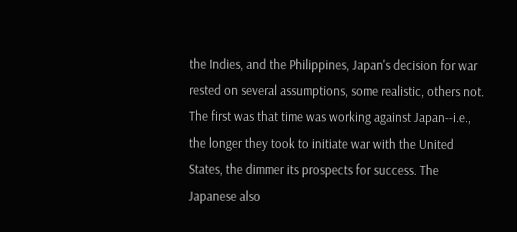the Indies, and the Philippines, Japan's decision for war rested on several assumptions, some realistic, others not. The first was that time was working against Japan--i.e., the longer they took to initiate war with the United States, the dimmer its prospects for success. The Japanese also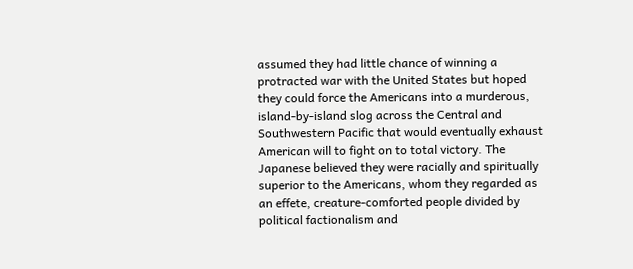assumed they had little chance of winning a protracted war with the United States but hoped they could force the Americans into a murderous, island-by-island slog across the Central and Southwestern Pacific that would eventually exhaust American will to fight on to total victory. The Japanese believed they were racially and spiritually superior to the Americans, whom they regarded as an effete, creature-comforted people divided by political factionalism and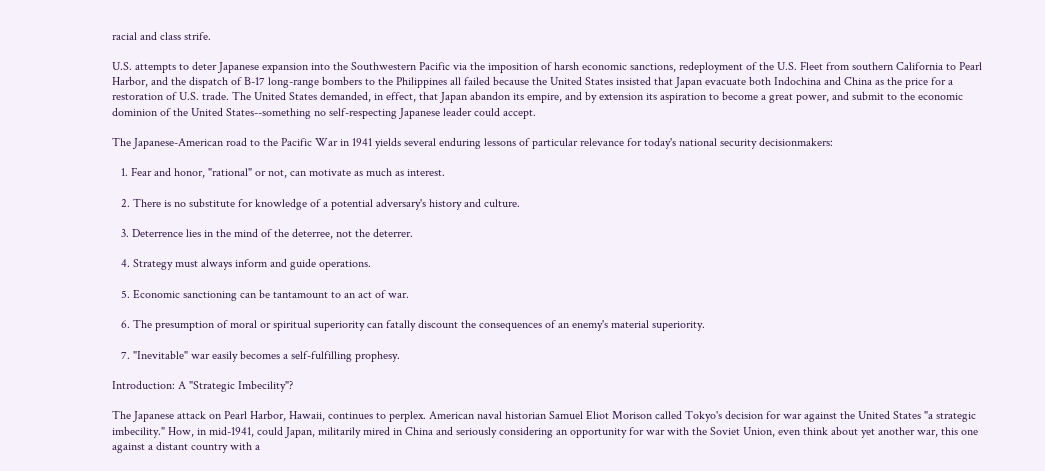racial and class strife.

U.S. attempts to deter Japanese expansion into the Southwestern Pacific via the imposition of harsh economic sanctions, redeployment of the U.S. Fleet from southern California to Pearl Harbor, and the dispatch of B-17 long-range bombers to the Philippines all failed because the United States insisted that Japan evacuate both Indochina and China as the price for a restoration of U.S. trade. The United States demanded, in effect, that Japan abandon its empire, and by extension its aspiration to become a great power, and submit to the economic dominion of the United States--something no self-respecting Japanese leader could accept.

The Japanese-American road to the Pacific War in 1941 yields several enduring lessons of particular relevance for today's national security decisionmakers:

   1. Fear and honor, "rational" or not, can motivate as much as interest.

   2. There is no substitute for knowledge of a potential adversary's history and culture.

   3. Deterrence lies in the mind of the deterree, not the deterrer.

   4. Strategy must always inform and guide operations.

   5. Economic sanctioning can be tantamount to an act of war.

   6. The presumption of moral or spiritual superiority can fatally discount the consequences of an enemy's material superiority.

   7. "Inevitable" war easily becomes a self-fulfilling prophesy.

Introduction: A "Strategic Imbecility"?

The Japanese attack on Pearl Harbor, Hawaii, continues to perplex. American naval historian Samuel Eliot Morison called Tokyo's decision for war against the United States "a strategic imbecility." How, in mid-1941, could Japan, militarily mired in China and seriously considering an opportunity for war with the Soviet Union, even think about yet another war, this one against a distant country with a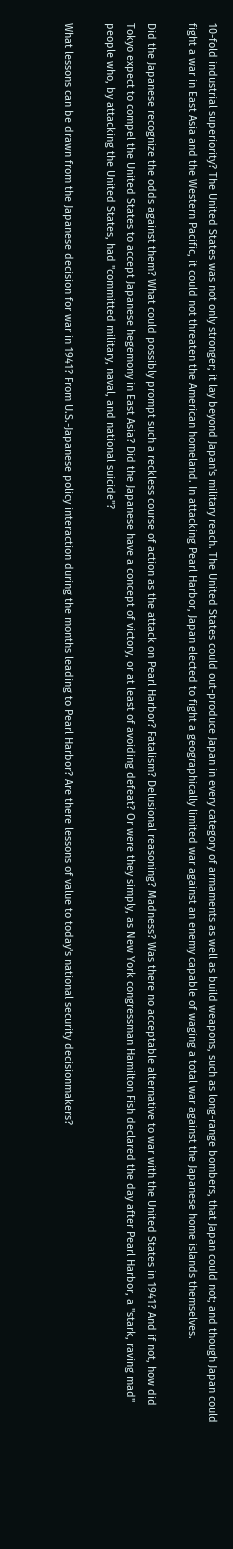10-fold industrial superiority? The United States was not only stronger; it lay beyond Japan's military reach. The United States could out-produce Japan in every category of armaments as well as build weapons, such as long-range bombers, that Japan could not; and though Japan could fight a war in East Asia and the Western Pacific, it could not threaten the American homeland. In attacking Pearl Harbor, Japan elected to fight a geographically limited war against an enemy capable of waging a total war against the Japanese home islands themselves.

Did the Japanese recognize the odds against them? What could possibly prompt such a reckless course of action as the attack on Pearl Harbor? Fatalism? Delusional reasoning? Madness? Was there no acceptable alternative to war with the United States in 1941? And if not, how did Tokyo expect to compel the United States to accept Japanese hegemony in East Asia? Did the Japanese have a concept of victory, or at least of avoiding defeat? Or were they simply, as New York congressman Hamilton Fish declared the day after Pearl Harbor, a "stark, raving mad" people who, by attacking the United States, had "committed military, naval, and national suicide"?

What lessons can be drawn from the Japanese decision for war in 1941? From U.S.-Japanese policy interaction during the months leading to Pearl Harbor? Are there lessons of value to today's national security decisionmakers?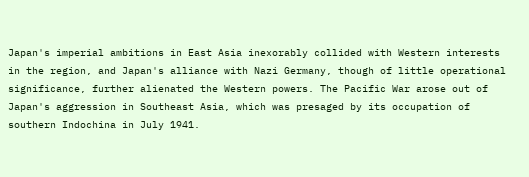Japan's imperial ambitions in East Asia inexorably collided with Western interests in the region, and Japan's alliance with Nazi Germany, though of little operational significance, further alienated the Western powers. The Pacific War arose out of Japan's aggression in Southeast Asia, which was presaged by its occupation of southern Indochina in July 1941.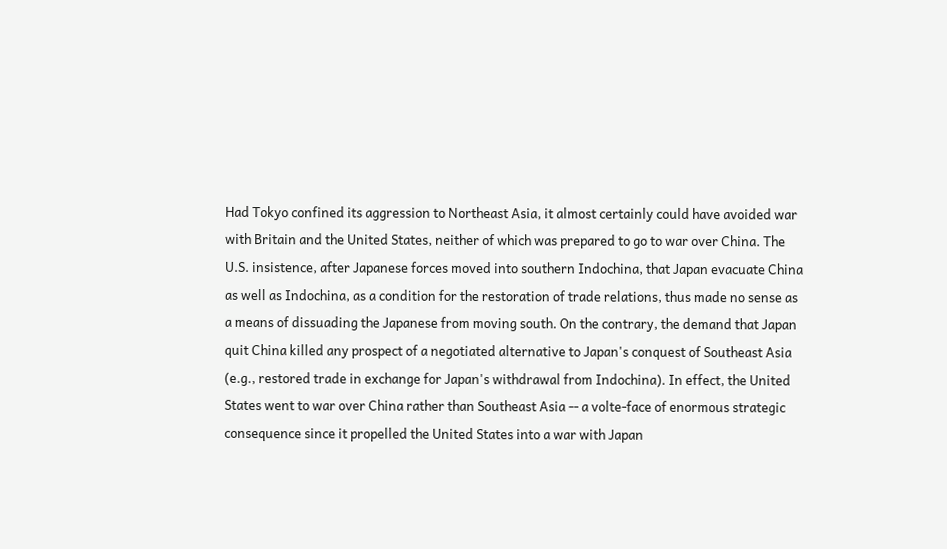Had Tokyo confined its aggression to Northeast Asia, it almost certainly could have avoided war with Britain and the United States, neither of which was prepared to go to war over China. The U.S. insistence, after Japanese forces moved into southern Indochina, that Japan evacuate China as well as Indochina, as a condition for the restoration of trade relations, thus made no sense as a means of dissuading the Japanese from moving south. On the contrary, the demand that Japan quit China killed any prospect of a negotiated alternative to Japan's conquest of Southeast Asia (e.g., restored trade in exchange for Japan's withdrawal from Indochina). In effect, the United States went to war over China rather than Southeast Asia -- a volte-face of enormous strategic consequence since it propelled the United States into a war with Japan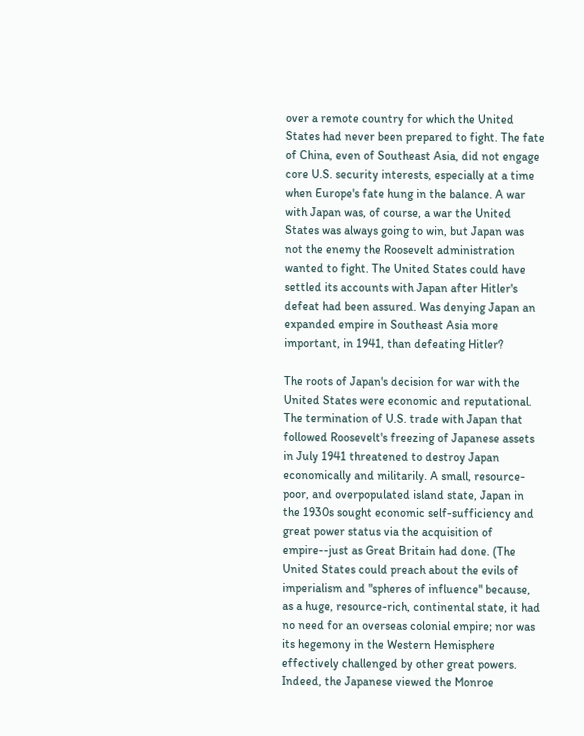over a remote country for which the United States had never been prepared to fight. The fate of China, even of Southeast Asia, did not engage core U.S. security interests, especially at a time when Europe's fate hung in the balance. A war with Japan was, of course, a war the United States was always going to win, but Japan was not the enemy the Roosevelt administration wanted to fight. The United States could have settled its accounts with Japan after Hitler's defeat had been assured. Was denying Japan an expanded empire in Southeast Asia more important, in 1941, than defeating Hitler?

The roots of Japan's decision for war with the United States were economic and reputational. The termination of U.S. trade with Japan that followed Roosevelt's freezing of Japanese assets in July 1941 threatened to destroy Japan economically and militarily. A small, resource-poor, and overpopulated island state, Japan in the 1930s sought economic self-sufficiency and great power status via the acquisition of empire--just as Great Britain had done. (The United States could preach about the evils of imperialism and "spheres of influence" because, as a huge, resource-rich, continental state, it had no need for an overseas colonial empire; nor was its hegemony in the Western Hemisphere effectively challenged by other great powers. Indeed, the Japanese viewed the Monroe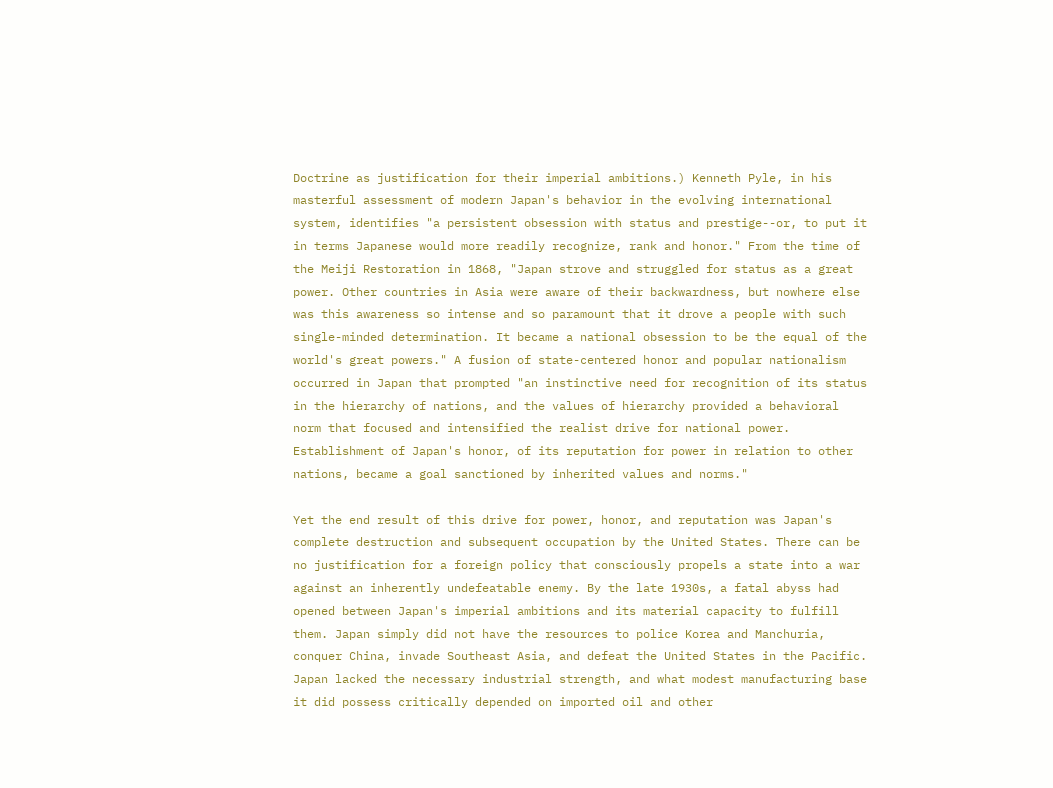Doctrine as justification for their imperial ambitions.) Kenneth Pyle, in his masterful assessment of modern Japan's behavior in the evolving international system, identifies "a persistent obsession with status and prestige--or, to put it in terms Japanese would more readily recognize, rank and honor." From the time of the Meiji Restoration in 1868, "Japan strove and struggled for status as a great power. Other countries in Asia were aware of their backwardness, but nowhere else was this awareness so intense and so paramount that it drove a people with such single-minded determination. It became a national obsession to be the equal of the world's great powers." A fusion of state-centered honor and popular nationalism occurred in Japan that prompted "an instinctive need for recognition of its status in the hierarchy of nations, and the values of hierarchy provided a behavioral norm that focused and intensified the realist drive for national power. Establishment of Japan's honor, of its reputation for power in relation to other nations, became a goal sanctioned by inherited values and norms."

Yet the end result of this drive for power, honor, and reputation was Japan's complete destruction and subsequent occupation by the United States. There can be no justification for a foreign policy that consciously propels a state into a war against an inherently undefeatable enemy. By the late 1930s, a fatal abyss had opened between Japan's imperial ambitions and its material capacity to fulfill them. Japan simply did not have the resources to police Korea and Manchuria, conquer China, invade Southeast Asia, and defeat the United States in the Pacific. Japan lacked the necessary industrial strength, and what modest manufacturing base it did possess critically depended on imported oil and other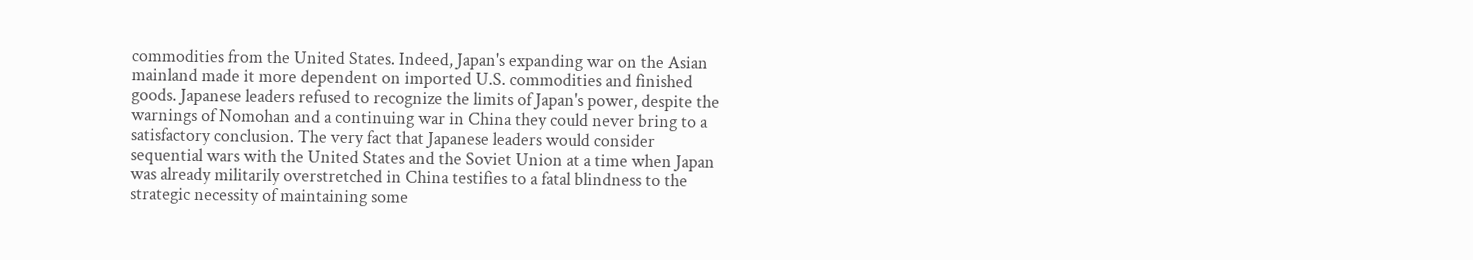commodities from the United States. Indeed, Japan's expanding war on the Asian mainland made it more dependent on imported U.S. commodities and finished goods. Japanese leaders refused to recognize the limits of Japan's power, despite the warnings of Nomohan and a continuing war in China they could never bring to a satisfactory conclusion. The very fact that Japanese leaders would consider sequential wars with the United States and the Soviet Union at a time when Japan was already militarily overstretched in China testifies to a fatal blindness to the strategic necessity of maintaining some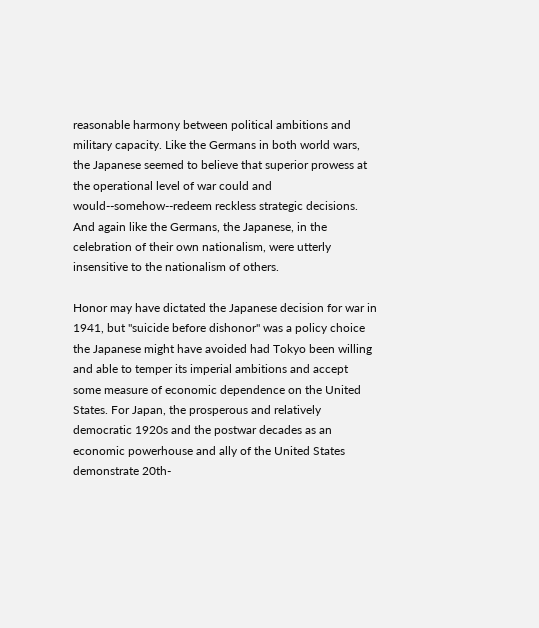reasonable harmony between political ambitions and military capacity. Like the Germans in both world wars, the Japanese seemed to believe that superior prowess at the operational level of war could and would--somehow--redeem reckless strategic decisions. And again like the Germans, the Japanese, in the celebration of their own nationalism, were utterly insensitive to the nationalism of others.

Honor may have dictated the Japanese decision for war in 1941, but "suicide before dishonor" was a policy choice the Japanese might have avoided had Tokyo been willing and able to temper its imperial ambitions and accept some measure of economic dependence on the United States. For Japan, the prosperous and relatively democratic 1920s and the postwar decades as an economic powerhouse and ally of the United States demonstrate 20th-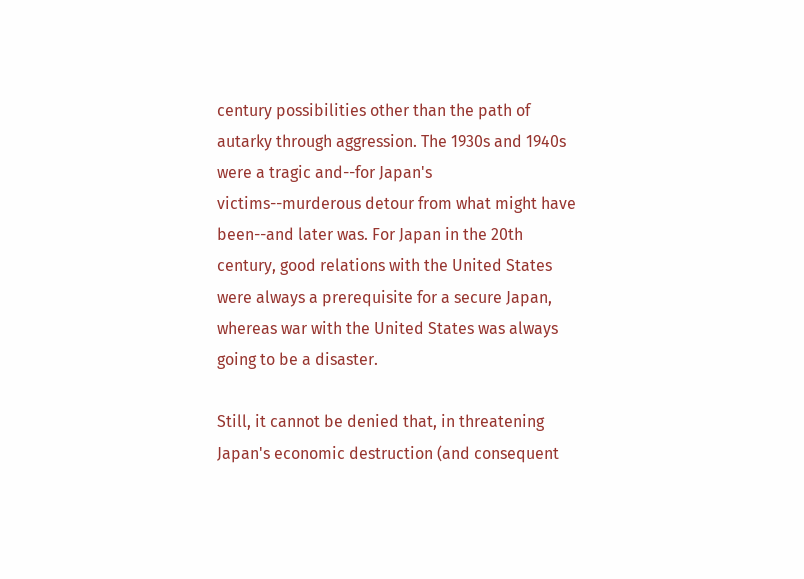century possibilities other than the path of autarky through aggression. The 1930s and 1940s were a tragic and--for Japan's victims--murderous detour from what might have been--and later was. For Japan in the 20th century, good relations with the United States were always a prerequisite for a secure Japan, whereas war with the United States was always going to be a disaster.

Still, it cannot be denied that, in threatening Japan's economic destruction (and consequent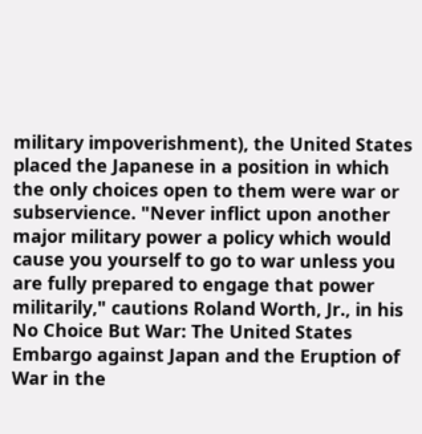military impoverishment), the United States placed the Japanese in a position in which the only choices open to them were war or subservience. "Never inflict upon another major military power a policy which would cause you yourself to go to war unless you are fully prepared to engage that power militarily," cautions Roland Worth, Jr., in his No Choice But War: The United States Embargo against Japan and the Eruption of War in the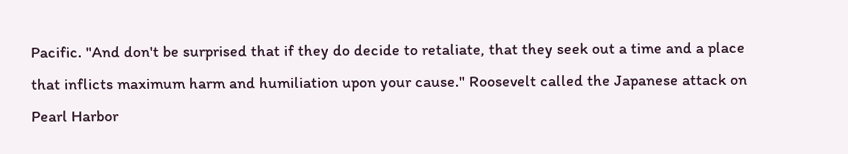Pacific. "And don't be surprised that if they do decide to retaliate, that they seek out a time and a place that inflicts maximum harm and humiliation upon your cause." Roosevelt called the Japanese attack on Pearl Harbor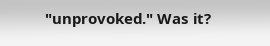"unprovoked." Was it?